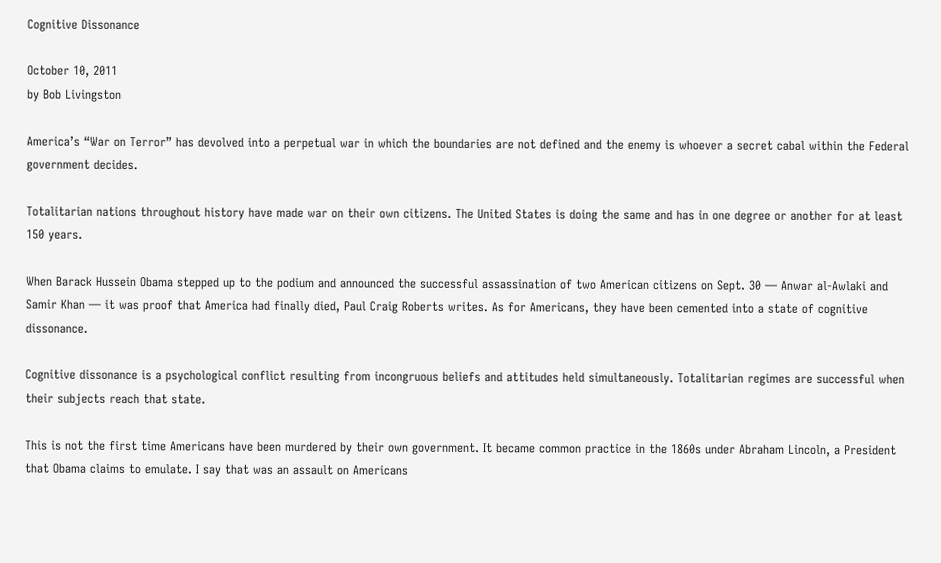Cognitive Dissonance

October 10, 2011
by Bob Livingston

America’s “War on Terror” has devolved into a perpetual war in which the boundaries are not defined and the enemy is whoever a secret cabal within the Federal government decides.

Totalitarian nations throughout history have made war on their own citizens. The United States is doing the same and has in one degree or another for at least 150 years.

When Barack Hussein Obama stepped up to the podium and announced the successful assassination of two American citizens on Sept. 30 — Anwar al-Awlaki and Samir Khan — it was proof that America had finally died, Paul Craig Roberts writes. As for Americans, they have been cemented into a state of cognitive dissonance.

Cognitive dissonance is a psychological conflict resulting from incongruous beliefs and attitudes held simultaneously. Totalitarian regimes are successful when their subjects reach that state.

This is not the first time Americans have been murdered by their own government. It became common practice in the 1860s under Abraham Lincoln, a President that Obama claims to emulate. I say that was an assault on Americans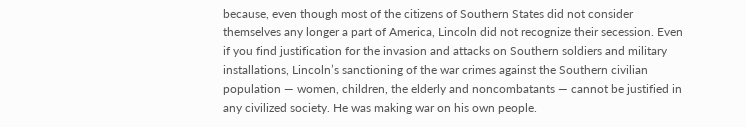because, even though most of the citizens of Southern States did not consider themselves any longer a part of America, Lincoln did not recognize their secession. Even if you find justification for the invasion and attacks on Southern soldiers and military installations, Lincoln’s sanctioning of the war crimes against the Southern civilian population — women, children, the elderly and noncombatants — cannot be justified in any civilized society. He was making war on his own people.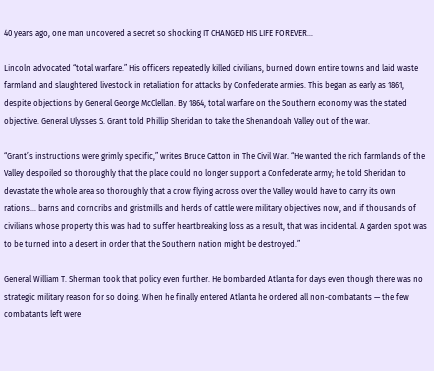40 years ago, one man uncovered a secret so shocking IT CHANGED HIS LIFE FOREVER…

Lincoln advocated “total warfare.” His officers repeatedly killed civilians, burned down entire towns and laid waste farmland and slaughtered livestock in retaliation for attacks by Confederate armies. This began as early as 1861, despite objections by General George McClellan. By 1864, total warfare on the Southern economy was the stated objective. General Ulysses S. Grant told Phillip Sheridan to take the Shenandoah Valley out of the war.

“Grant’s instructions were grimly specific,” writes Bruce Catton in The Civil War. “He wanted the rich farmlands of the Valley despoiled so thoroughly that the place could no longer support a Confederate army; he told Sheridan to devastate the whole area so thoroughly that a crow flying across over the Valley would have to carry its own rations… barns and corncribs and gristmills and herds of cattle were military objectives now, and if thousands of civilians whose property this was had to suffer heartbreaking loss as a result, that was incidental. A garden spot was to be turned into a desert in order that the Southern nation might be destroyed.”

General William T. Sherman took that policy even further. He bombarded Atlanta for days even though there was no strategic military reason for so doing. When he finally entered Atlanta he ordered all non-combatants — the few combatants left were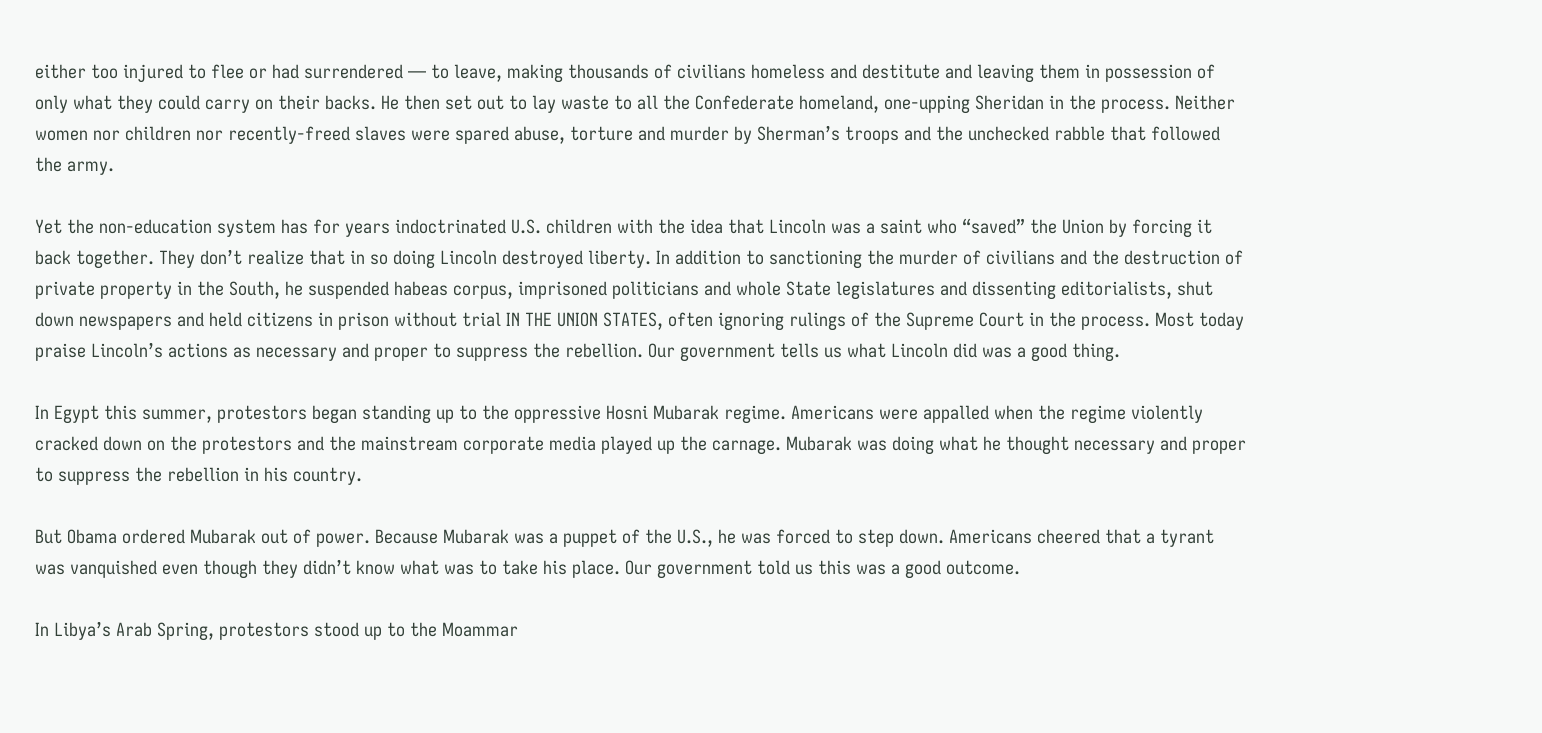either too injured to flee or had surrendered — to leave, making thousands of civilians homeless and destitute and leaving them in possession of only what they could carry on their backs. He then set out to lay waste to all the Confederate homeland, one-upping Sheridan in the process. Neither women nor children nor recently-freed slaves were spared abuse, torture and murder by Sherman’s troops and the unchecked rabble that followed the army.

Yet the non-education system has for years indoctrinated U.S. children with the idea that Lincoln was a saint who “saved” the Union by forcing it back together. They don’t realize that in so doing Lincoln destroyed liberty. In addition to sanctioning the murder of civilians and the destruction of private property in the South, he suspended habeas corpus, imprisoned politicians and whole State legislatures and dissenting editorialists, shut down newspapers and held citizens in prison without trial IN THE UNION STATES, often ignoring rulings of the Supreme Court in the process. Most today praise Lincoln’s actions as necessary and proper to suppress the rebellion. Our government tells us what Lincoln did was a good thing.

In Egypt this summer, protestors began standing up to the oppressive Hosni Mubarak regime. Americans were appalled when the regime violently cracked down on the protestors and the mainstream corporate media played up the carnage. Mubarak was doing what he thought necessary and proper to suppress the rebellion in his country.

But Obama ordered Mubarak out of power. Because Mubarak was a puppet of the U.S., he was forced to step down. Americans cheered that a tyrant was vanquished even though they didn’t know what was to take his place. Our government told us this was a good outcome.

In Libya’s Arab Spring, protestors stood up to the Moammar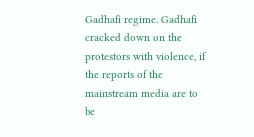Gadhafi regime. Gadhafi cracked down on the protestors with violence, if the reports of the mainstream media are to be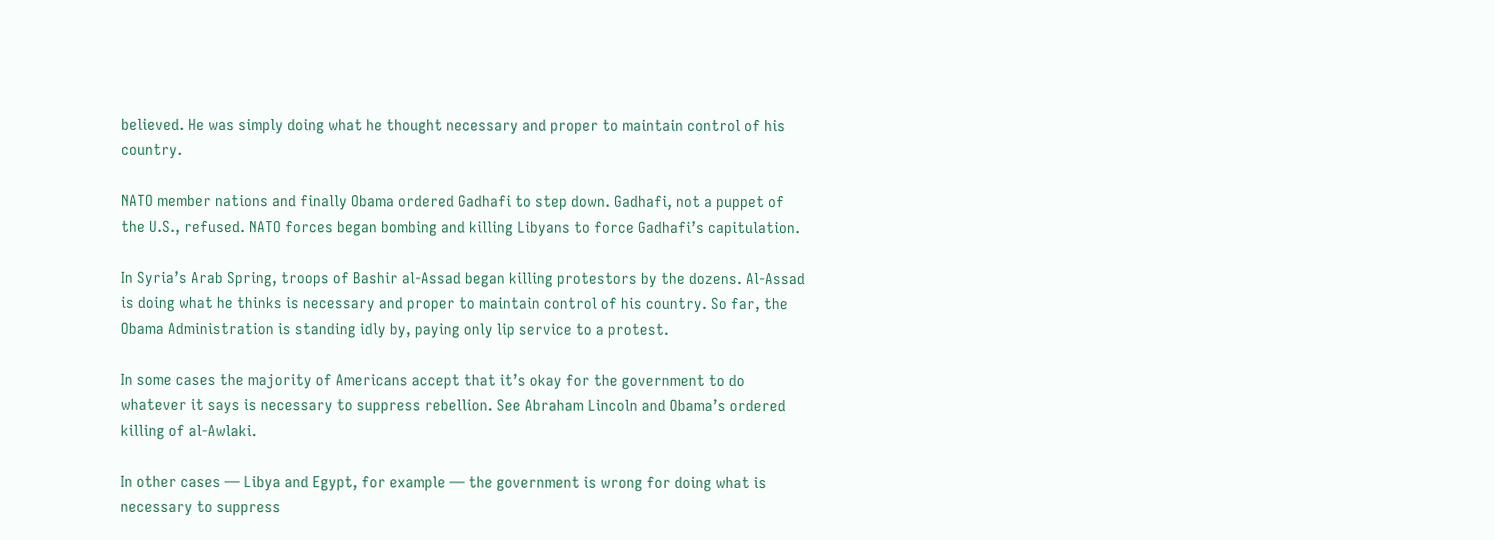believed. He was simply doing what he thought necessary and proper to maintain control of his country.

NATO member nations and finally Obama ordered Gadhafi to step down. Gadhafi, not a puppet of the U.S., refused. NATO forces began bombing and killing Libyans to force Gadhafi’s capitulation.

In Syria’s Arab Spring, troops of Bashir al-Assad began killing protestors by the dozens. Al-Assad is doing what he thinks is necessary and proper to maintain control of his country. So far, the Obama Administration is standing idly by, paying only lip service to a protest.

In some cases the majority of Americans accept that it’s okay for the government to do whatever it says is necessary to suppress rebellion. See Abraham Lincoln and Obama’s ordered killing of al-Awlaki.

In other cases — Libya and Egypt, for example — the government is wrong for doing what is necessary to suppress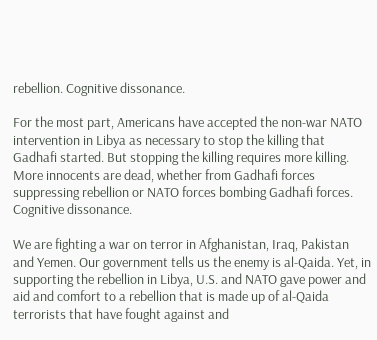rebellion. Cognitive dissonance.

For the most part, Americans have accepted the non-war NATO intervention in Libya as necessary to stop the killing that Gadhafi started. But stopping the killing requires more killing. More innocents are dead, whether from Gadhafi forces suppressing rebellion or NATO forces bombing Gadhafi forces. Cognitive dissonance.

We are fighting a war on terror in Afghanistan, Iraq, Pakistan and Yemen. Our government tells us the enemy is al-Qaida. Yet, in supporting the rebellion in Libya, U.S. and NATO gave power and aid and comfort to a rebellion that is made up of al-Qaida terrorists that have fought against and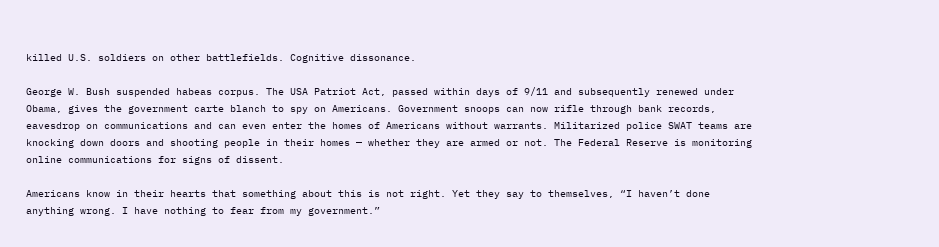killed U.S. soldiers on other battlefields. Cognitive dissonance.

George W. Bush suspended habeas corpus. The USA Patriot Act, passed within days of 9/11 and subsequently renewed under Obama, gives the government carte blanch to spy on Americans. Government snoops can now rifle through bank records, eavesdrop on communications and can even enter the homes of Americans without warrants. Militarized police SWAT teams are knocking down doors and shooting people in their homes — whether they are armed or not. The Federal Reserve is monitoring online communications for signs of dissent.

Americans know in their hearts that something about this is not right. Yet they say to themselves, “I haven’t done anything wrong. I have nothing to fear from my government.”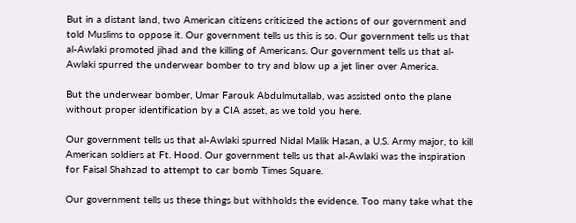But in a distant land, two American citizens criticized the actions of our government and told Muslims to oppose it. Our government tells us this is so. Our government tells us that al-Awlaki promoted jihad and the killing of Americans. Our government tells us that al-Awlaki spurred the underwear bomber to try and blow up a jet liner over America.

But the underwear bomber, Umar Farouk Abdulmutallab, was assisted onto the plane without proper identification by a CIA asset, as we told you here.

Our government tells us that al-Awlaki spurred Nidal Malik Hasan, a U.S. Army major, to kill American soldiers at Ft. Hood. Our government tells us that al-Awlaki was the inspiration for Faisal Shahzad to attempt to car bomb Times Square.

Our government tells us these things but withholds the evidence. Too many take what the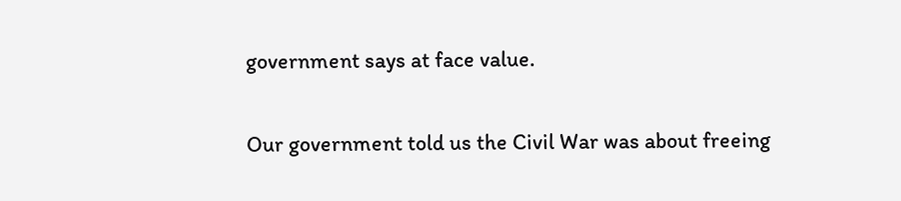government says at face value.

Our government told us the Civil War was about freeing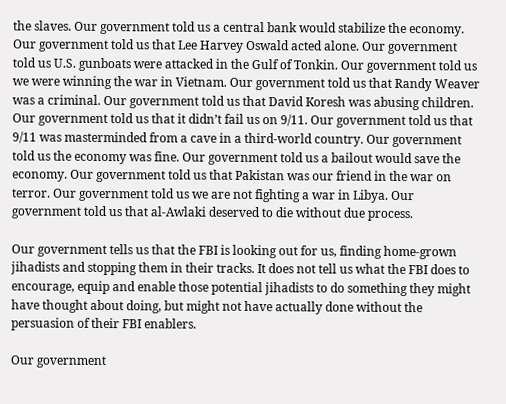the slaves. Our government told us a central bank would stabilize the economy. Our government told us that Lee Harvey Oswald acted alone. Our government told us U.S. gunboats were attacked in the Gulf of Tonkin. Our government told us we were winning the war in Vietnam. Our government told us that Randy Weaver was a criminal. Our government told us that David Koresh was abusing children. Our government told us that it didn’t fail us on 9/11. Our government told us that 9/11 was masterminded from a cave in a third-world country. Our government told us the economy was fine. Our government told us a bailout would save the economy. Our government told us that Pakistan was our friend in the war on terror. Our government told us we are not fighting a war in Libya. Our government told us that al-Awlaki deserved to die without due process.

Our government tells us that the FBI is looking out for us, finding home-grown jihadists and stopping them in their tracks. It does not tell us what the FBI does to encourage, equip and enable those potential jihadists to do something they might have thought about doing, but might not have actually done without the persuasion of their FBI enablers.

Our government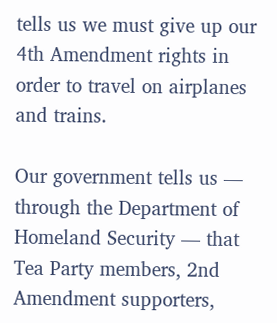tells us we must give up our 4th Amendment rights in order to travel on airplanes and trains.

Our government tells us — through the Department of Homeland Security — that Tea Party members, 2nd Amendment supporters,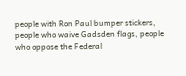people with Ron Paul bumper stickers, people who waive Gadsden flags, people who oppose the Federal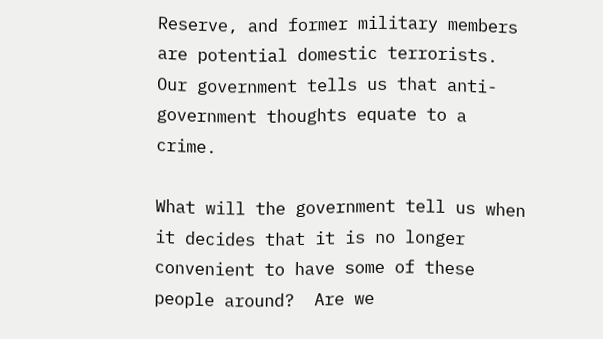Reserve, and former military members are potential domestic terrorists. Our government tells us that anti-government thoughts equate to a crime.

What will the government tell us when it decides that it is no longer convenient to have some of these people around?  Are we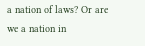a nation of laws? Or are we a nation in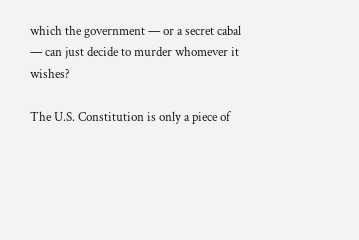which the government — or a secret cabal — can just decide to murder whomever it wishes?

The U.S. Constitution is only a piece of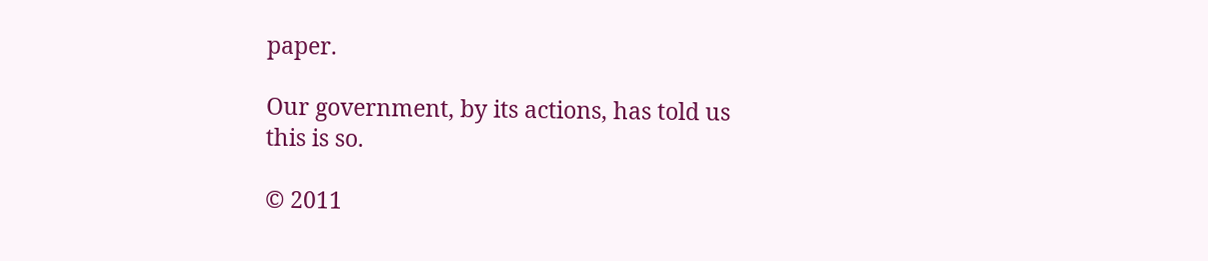paper.

Our government, by its actions, has told us this is so.

© 2011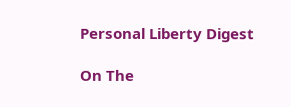Personal Liberty Digest

On The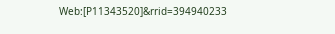Web:[P11343520]&rrid=394940233